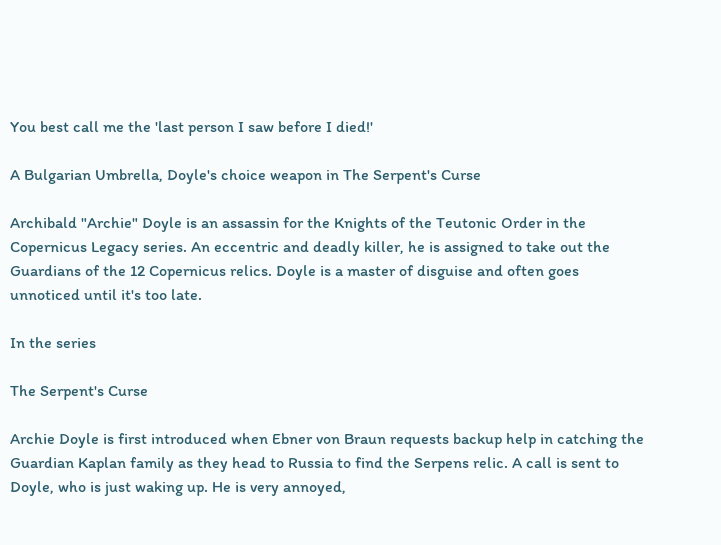You best call me the 'last person I saw before I died!'

A Bulgarian Umbrella, Doyle's choice weapon in The Serpent's Curse

Archibald "Archie" Doyle is an assassin for the Knights of the Teutonic Order in the Copernicus Legacy series. An eccentric and deadly killer, he is assigned to take out the Guardians of the 12 Copernicus relics. Doyle is a master of disguise and often goes unnoticed until it's too late.

In the series

The Serpent's Curse

Archie Doyle is first introduced when Ebner von Braun requests backup help in catching the Guardian Kaplan family as they head to Russia to find the Serpens relic. A call is sent to Doyle, who is just waking up. He is very annoyed,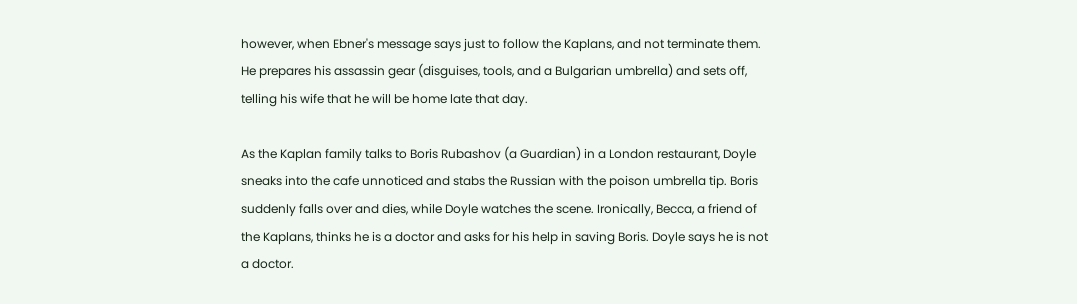however, when Ebner's message says just to follow the Kaplans, and not terminate them. He prepares his assassin gear (disguises, tools, and a Bulgarian umbrella) and sets off, telling his wife that he will be home late that day.

As the Kaplan family talks to Boris Rubashov (a Guardian) in a London restaurant, Doyle sneaks into the cafe unnoticed and stabs the Russian with the poison umbrella tip. Boris suddenly falls over and dies, while Doyle watches the scene. Ironically, Becca, a friend of the Kaplans, thinks he is a doctor and asks for his help in saving Boris. Doyle says he is not a doctor.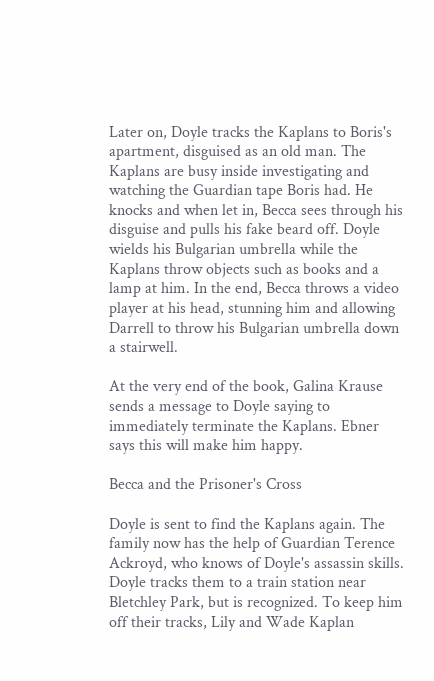Later on, Doyle tracks the Kaplans to Boris's apartment, disguised as an old man. The Kaplans are busy inside investigating and watching the Guardian tape Boris had. He knocks and when let in, Becca sees through his disguise and pulls his fake beard off. Doyle wields his Bulgarian umbrella while the Kaplans throw objects such as books and a lamp at him. In the end, Becca throws a video player at his head, stunning him and allowing Darrell to throw his Bulgarian umbrella down a stairwell.

At the very end of the book, Galina Krause sends a message to Doyle saying to immediately terminate the Kaplans. Ebner says this will make him happy.

Becca and the Prisoner's Cross

Doyle is sent to find the Kaplans again. The family now has the help of Guardian Terence Ackroyd, who knows of Doyle's assassin skills. Doyle tracks them to a train station near Bletchley Park, but is recognized. To keep him off their tracks, Lily and Wade Kaplan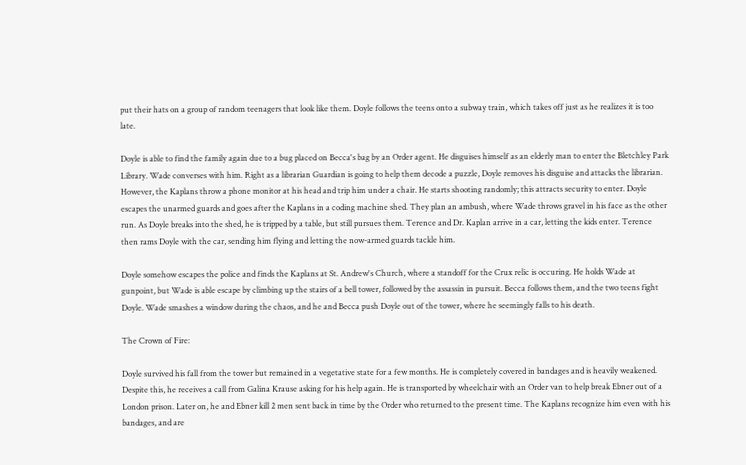put their hats on a group of random teenagers that look like them. Doyle follows the teens onto a subway train, which takes off just as he realizes it is too late.

Doyle is able to find the family again due to a bug placed on Becca's bag by an Order agent. He disguises himself as an elderly man to enter the Bletchley Park Library. Wade converses with him. Right as a librarian Guardian is going to help them decode a puzzle, Doyle removes his disguise and attacks the librarian. However, the Kaplans throw a phone monitor at his head and trip him under a chair. He starts shooting randomly; this attracts security to enter. Doyle escapes the unarmed guards and goes after the Kaplans in a coding machine shed. They plan an ambush, where Wade throws gravel in his face as the other run. As Doyle breaks into the shed, he is tripped by a table, but still pursues them. Terence and Dr. Kaplan arrive in a car, letting the kids enter. Terence then rams Doyle with the car, sending him flying and letting the now-armed guards tackle him.

Doyle somehow escapes the police and finds the Kaplans at St. Andrew's Church, where a standoff for the Crux relic is occuring. He holds Wade at gunpoint, but Wade is able escape by climbing up the stairs of a bell tower, followed by the assassin in pursuit. Becca follows them, and the two teens fight Doyle. Wade smashes a window during the chaos, and he and Becca push Doyle out of the tower, where he seemingly falls to his death.

The Crown of Fire:

Doyle survived his fall from the tower but remained in a vegetative state for a few months. He is completely covered in bandages and is heavily weakened. Despite this, he receives a call from Galina Krause asking for his help again. He is transported by wheelchair with an Order van to help break Ebner out of a London prison. Later on, he and Ebner kill 2 men sent back in time by the Order who returned to the present time. The Kaplans recognize him even with his bandages, and are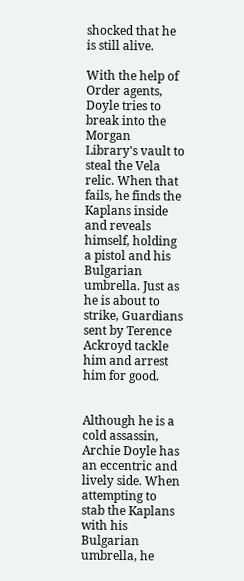shocked that he is still alive.

With the help of Order agents, Doyle tries to break into the Morgan Library's vault to steal the Vela relic. When that fails, he finds the Kaplans inside and reveals himself, holding a pistol and his Bulgarian umbrella. Just as he is about to strike, Guardians sent by Terence Ackroyd tackle him and arrest him for good.


Although he is a cold assassin, Archie Doyle has an eccentric and lively side. When attempting to stab the Kaplans with his Bulgarian umbrella, he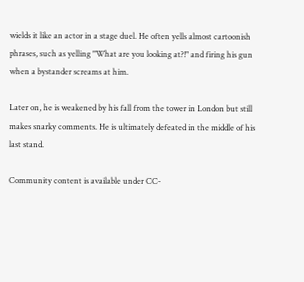wields it like an actor in a stage duel. He often yells almost cartoonish phrases, such as yelling "What are you looking at?!" and firing his gun when a bystander screams at him.

Later on, he is weakened by his fall from the tower in London but still makes snarky comments. He is ultimately defeated in the middle of his last stand.

Community content is available under CC-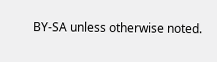BY-SA unless otherwise noted.